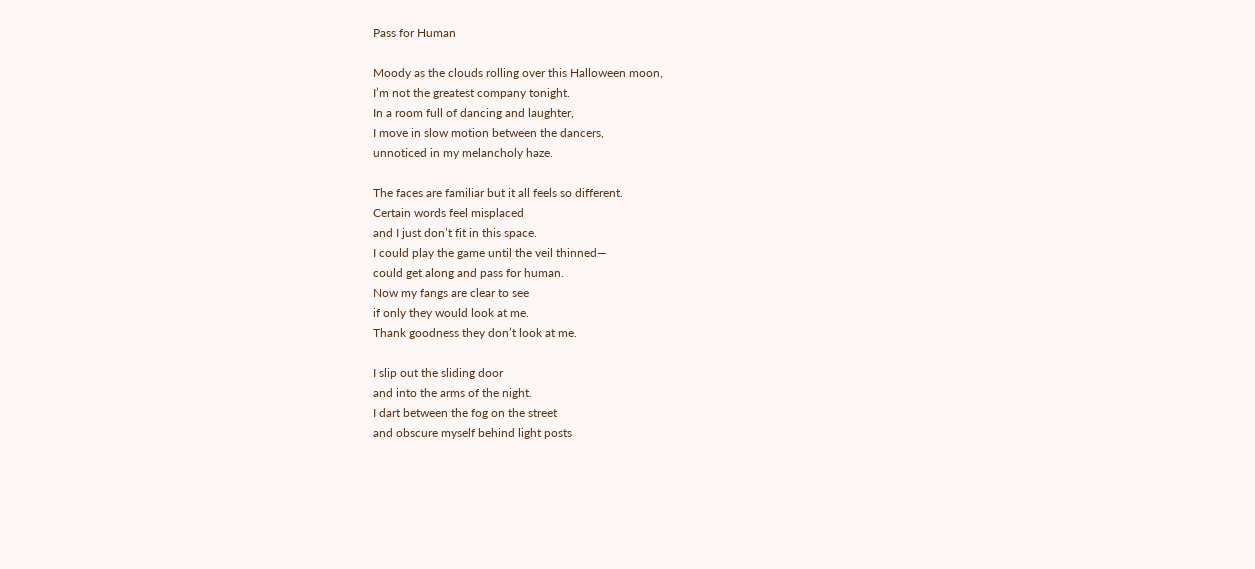Pass for Human

Moody as the clouds rolling over this Halloween moon,
I’m not the greatest company tonight.
In a room full of dancing and laughter,
I move in slow motion between the dancers,
unnoticed in my melancholy haze.

The faces are familiar but it all feels so different.
Certain words feel misplaced
and I just don’t fit in this space.
I could play the game until the veil thinned—
could get along and pass for human.
Now my fangs are clear to see
if only they would look at me.
Thank goodness they don’t look at me.

I slip out the sliding door
and into the arms of the night.
I dart between the fog on the street
and obscure myself behind light posts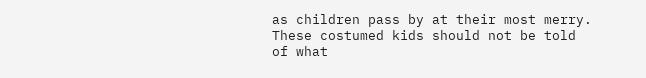as children pass by at their most merry.
These costumed kids should not be told
of what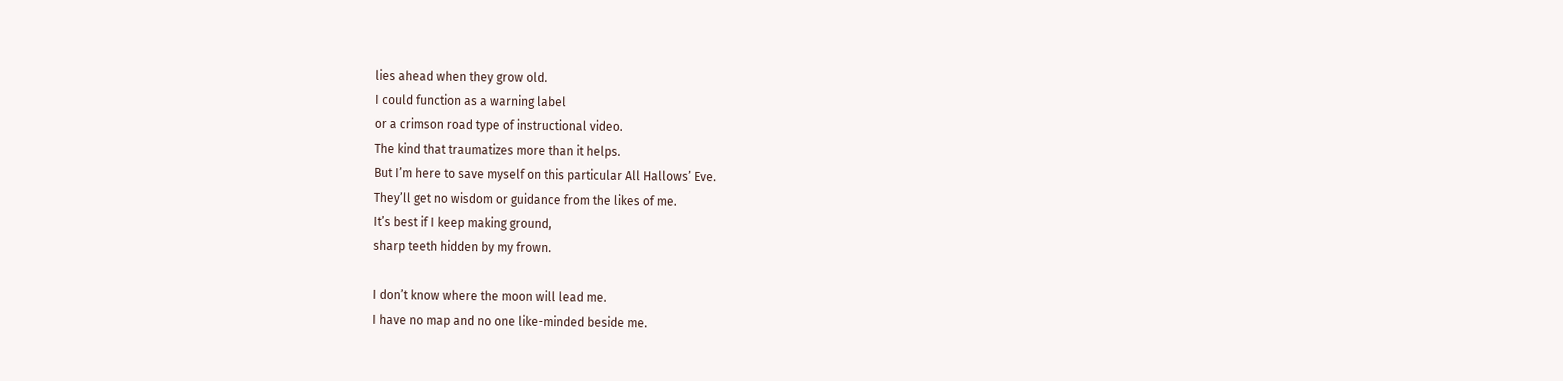lies ahead when they grow old.
I could function as a warning label
or a crimson road type of instructional video.
The kind that traumatizes more than it helps.
But I’m here to save myself on this particular All Hallows’ Eve.
They’ll get no wisdom or guidance from the likes of me.
It’s best if I keep making ground,
sharp teeth hidden by my frown.

I don’t know where the moon will lead me.
I have no map and no one like-minded beside me.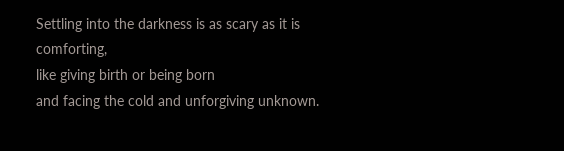Settling into the darkness is as scary as it is comforting,
like giving birth or being born
and facing the cold and unforgiving unknown.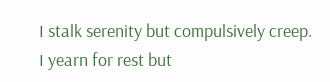I stalk serenity but compulsively creep.
I yearn for rest but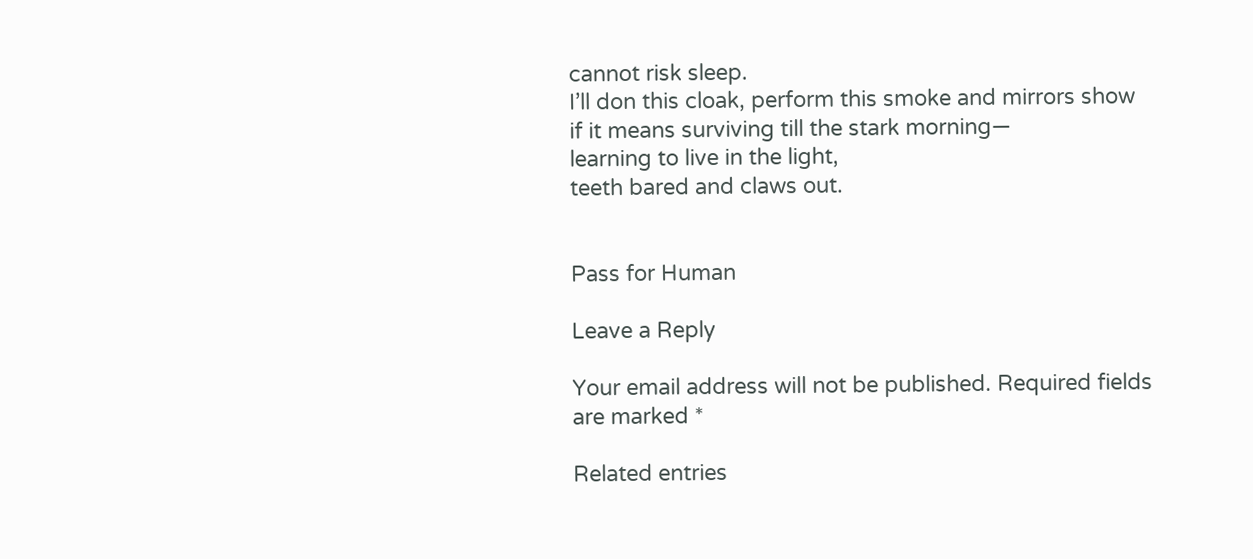cannot risk sleep.
I’ll don this cloak, perform this smoke and mirrors show
if it means surviving till the stark morning—
learning to live in the light,
teeth bared and claws out.


Pass for Human

Leave a Reply

Your email address will not be published. Required fields are marked *

Related entries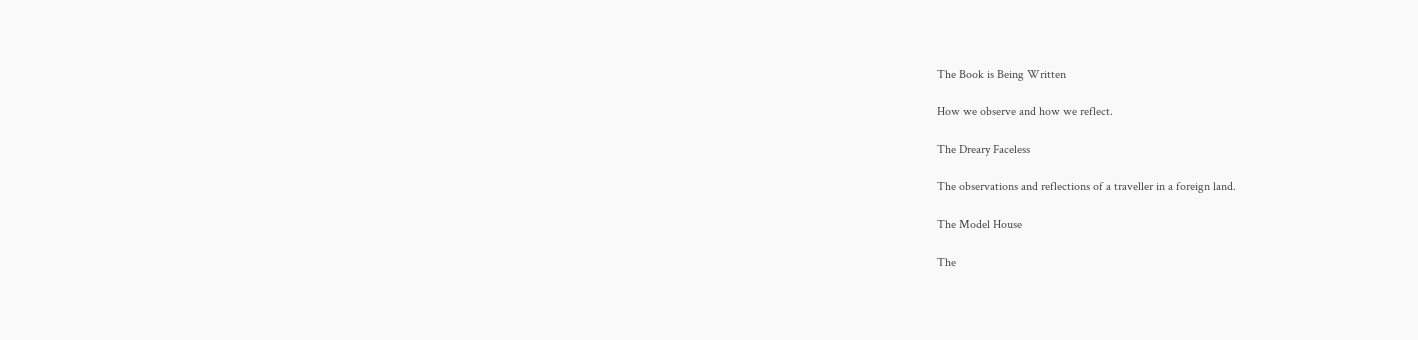The Book is Being Written

How we observe and how we reflect.

The Dreary Faceless

The observations and reflections of a traveller in a foreign land.

The Model House

The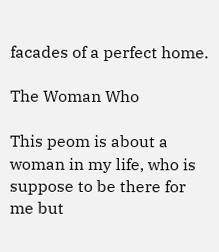facades of a perfect home.

The Woman Who

This peom is about a woman in my life, who is suppose to be there for me but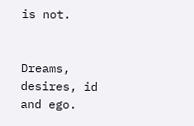is not.


Dreams, desires, id and ego.